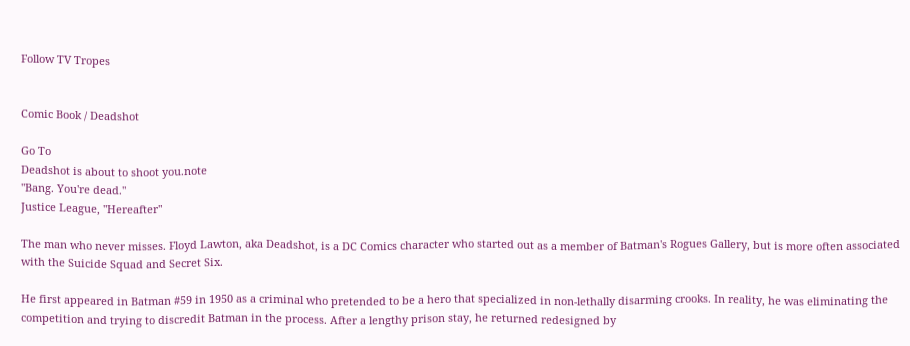Follow TV Tropes


Comic Book / Deadshot

Go To
Deadshot is about to shoot you.note
"Bang. You're dead."
Justice League, "Hereafter"

The man who never misses. Floyd Lawton, aka Deadshot, is a DC Comics character who started out as a member of Batman's Rogues Gallery, but is more often associated with the Suicide Squad and Secret Six.

He first appeared in Batman #59 in 1950 as a criminal who pretended to be a hero that specialized in non-lethally disarming crooks. In reality, he was eliminating the competition and trying to discredit Batman in the process. After a lengthy prison stay, he returned redesigned by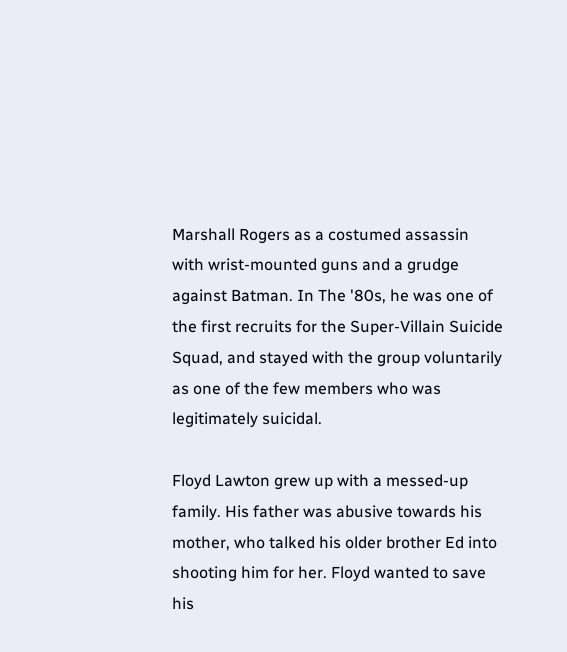Marshall Rogers as a costumed assassin with wrist-mounted guns and a grudge against Batman. In The '80s, he was one of the first recruits for the Super-Villain Suicide Squad, and stayed with the group voluntarily as one of the few members who was legitimately suicidal.

Floyd Lawton grew up with a messed-up family. His father was abusive towards his mother, who talked his older brother Ed into shooting him for her. Floyd wanted to save his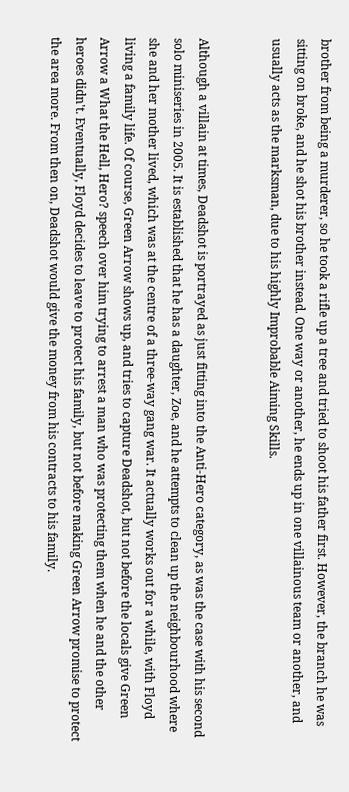brother from being a murderer, so he took a rifle up a tree and tried to shoot his father first. However, the branch he was sitting on broke, and he shot his brother instead. One way or another, he ends up in one villainous team or another, and usually acts as the marksman, due to his highly Improbable Aiming Skills.


Although a villain at times, Deadshot is portrayed as just fitting into the Anti-Hero category, as was the case with his second solo miniseries in 2005. It is established that he has a daughter, Zoe, and he attempts to clean up the neighbourhood where she and her mother lived, which was at the centre of a three-way gang war. It actually works out for a while, with Floyd living a family life. Of course, Green Arrow shows up, and tries to capture Deadshot, but not before the locals give Green Arrow a What the Hell, Hero? speech over him trying to arrest a man who was protecting them when he and the other heroes didn't. Eventually, Floyd decides to leave to protect his family, but not before making Green Arrow promise to protect the area more. From then on, Deadshot would give the money from his contracts to his family.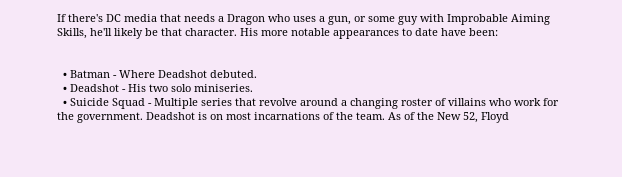If there's DC media that needs a Dragon who uses a gun, or some guy with Improbable Aiming Skills, he'll likely be that character. His more notable appearances to date have been:


  • Batman - Where Deadshot debuted.
  • Deadshot - His two solo miniseries.
  • Suicide Squad - Multiple series that revolve around a changing roster of villains who work for the government. Deadshot is on most incarnations of the team. As of the New 52, Floyd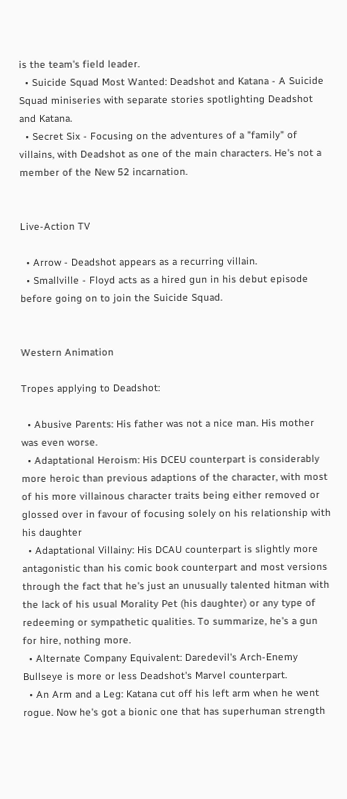is the team's field leader.
  • Suicide Squad Most Wanted: Deadshot and Katana - A Suicide Squad miniseries with separate stories spotlighting Deadshot and Katana.
  • Secret Six - Focusing on the adventures of a "family" of villains, with Deadshot as one of the main characters. He's not a member of the New 52 incarnation.


Live-Action TV

  • Arrow - Deadshot appears as a recurring villain.
  • Smallville - Floyd acts as a hired gun in his debut episode before going on to join the Suicide Squad.


Western Animation

Tropes applying to Deadshot:

  • Abusive Parents: His father was not a nice man. His mother was even worse.
  • Adaptational Heroism: His DCEU counterpart is considerably more heroic than previous adaptions of the character, with most of his more villainous character traits being either removed or glossed over in favour of focusing solely on his relationship with his daughter
  • Adaptational Villainy: His DCAU counterpart is slightly more antagonistic than his comic book counterpart and most versions through the fact that he's just an unusually talented hitman with the lack of his usual Morality Pet (his daughter) or any type of redeeming or sympathetic qualities. To summarize, he's a gun for hire, nothing more.
  • Alternate Company Equivalent: Daredevil's Arch-Enemy Bullseye is more or less Deadshot's Marvel counterpart.
  • An Arm and a Leg: Katana cut off his left arm when he went rogue. Now he's got a bionic one that has superhuman strength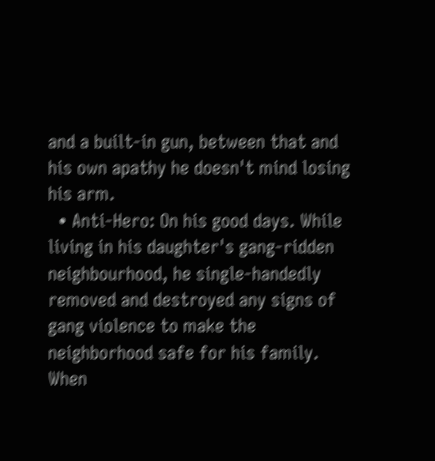and a built-in gun, between that and his own apathy he doesn't mind losing his arm.
  • Anti-Hero: On his good days. While living in his daughter's gang-ridden neighbourhood, he single-handedly removed and destroyed any signs of gang violence to make the neighborhood safe for his family. When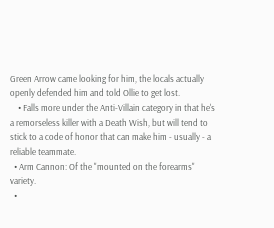Green Arrow came looking for him, the locals actually openly defended him and told Ollie to get lost.
    • Falls more under the Anti-Villain category in that he's a remorseless killer with a Death Wish, but will tend to stick to a code of honor that can make him - usually - a reliable teammate.
  • Arm Cannon: Of the "mounted on the forearms" variety.
  •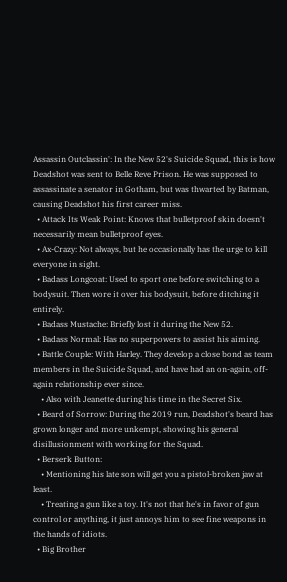Assassin Outclassin': In the New 52's Suicide Squad, this is how Deadshot was sent to Belle Reve Prison. He was supposed to assassinate a senator in Gotham, but was thwarted by Batman, causing Deadshot his first career miss.
  • Attack Its Weak Point: Knows that bulletproof skin doesn't necessarily mean bulletproof eyes.
  • Ax-Crazy: Not always, but he occasionally has the urge to kill everyone in sight.
  • Badass Longcoat: Used to sport one before switching to a bodysuit. Then wore it over his bodysuit, before ditching it entirely.
  • Badass Mustache: Briefly lost it during the New 52.
  • Badass Normal: Has no superpowers to assist his aiming.
  • Battle Couple: With Harley. They develop a close bond as team members in the Suicide Squad, and have had an on-again, off-again relationship ever since.
    • Also with Jeanette during his time in the Secret Six.
  • Beard of Sorrow: During the 2019 run, Deadshot's beard has grown longer and more unkempt, showing his general disillusionment with working for the Squad.
  • Berserk Button:
    • Mentioning his late son will get you a pistol-broken jaw at least.
    • Treating a gun like a toy. It's not that he's in favor of gun control or anything, it just annoys him to see fine weapons in the hands of idiots.
  • Big Brother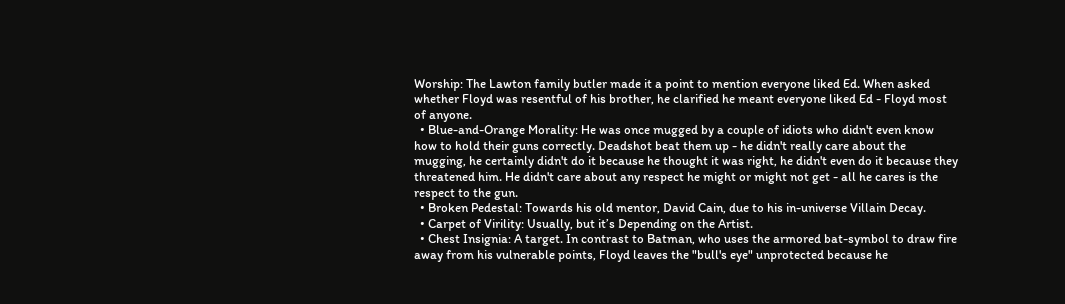Worship: The Lawton family butler made it a point to mention everyone liked Ed. When asked whether Floyd was resentful of his brother, he clarified he meant everyone liked Ed - Floyd most of anyone.
  • Blue-and-Orange Morality: He was once mugged by a couple of idiots who didn't even know how to hold their guns correctly. Deadshot beat them up - he didn't really care about the mugging, he certainly didn't do it because he thought it was right, he didn't even do it because they threatened him. He didn't care about any respect he might or might not get - all he cares is the respect to the gun.
  • Broken Pedestal: Towards his old mentor, David Cain, due to his in-universe Villain Decay.
  • Carpet of Virility: Usually, but it’s Depending on the Artist.
  • Chest Insignia: A target. In contrast to Batman, who uses the armored bat-symbol to draw fire away from his vulnerable points, Floyd leaves the "bull's eye" unprotected because he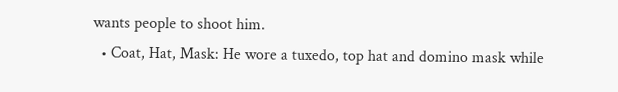wants people to shoot him.
  • Coat, Hat, Mask: He wore a tuxedo, top hat and domino mask while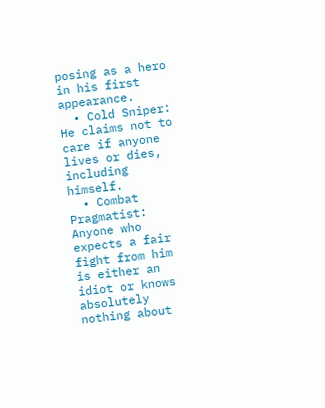posing as a hero in his first appearance.
  • Cold Sniper: He claims not to care if anyone lives or dies, including himself.
  • Combat Pragmatist: Anyone who expects a fair fight from him is either an idiot or knows absolutely nothing about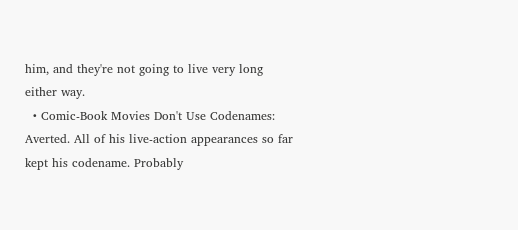him, and they're not going to live very long either way.
  • Comic-Book Movies Don't Use Codenames: Averted. All of his live-action appearances so far kept his codename. Probably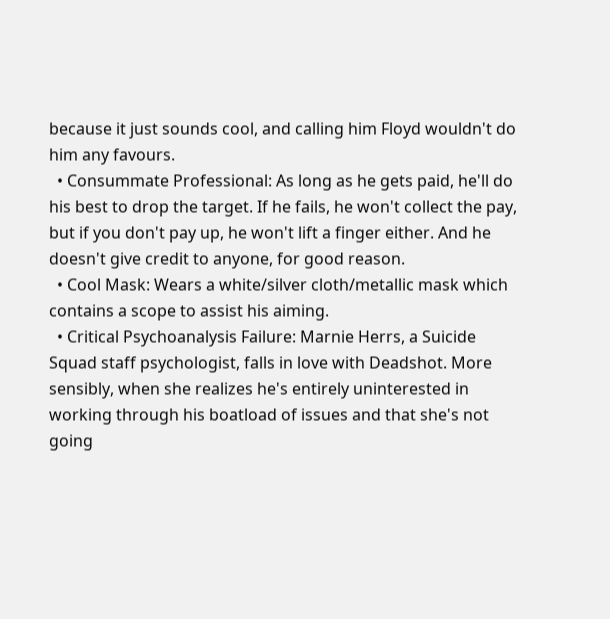because it just sounds cool, and calling him Floyd wouldn't do him any favours.
  • Consummate Professional: As long as he gets paid, he'll do his best to drop the target. If he fails, he won't collect the pay, but if you don't pay up, he won't lift a finger either. And he doesn't give credit to anyone, for good reason.
  • Cool Mask: Wears a white/silver cloth/metallic mask which contains a scope to assist his aiming.
  • Critical Psychoanalysis Failure: Marnie Herrs, a Suicide Squad staff psychologist, falls in love with Deadshot. More sensibly, when she realizes he's entirely uninterested in working through his boatload of issues and that she's not going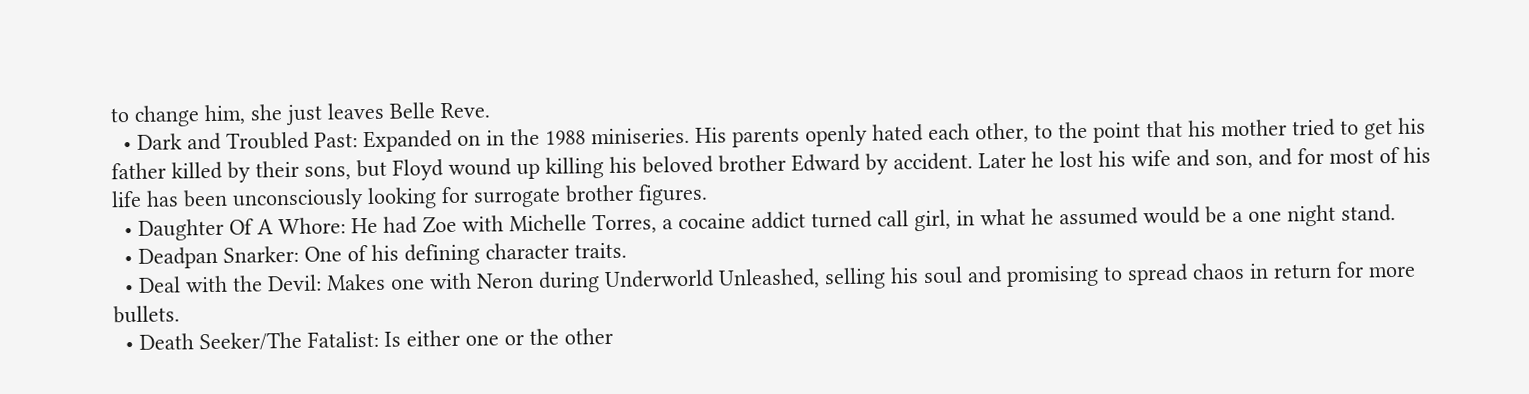to change him, she just leaves Belle Reve.
  • Dark and Troubled Past: Expanded on in the 1988 miniseries. His parents openly hated each other, to the point that his mother tried to get his father killed by their sons, but Floyd wound up killing his beloved brother Edward by accident. Later he lost his wife and son, and for most of his life has been unconsciously looking for surrogate brother figures.
  • Daughter Of A Whore: He had Zoe with Michelle Torres, a cocaine addict turned call girl, in what he assumed would be a one night stand.
  • Deadpan Snarker: One of his defining character traits.
  • Deal with the Devil: Makes one with Neron during Underworld Unleashed, selling his soul and promising to spread chaos in return for more bullets.
  • Death Seeker/The Fatalist: Is either one or the other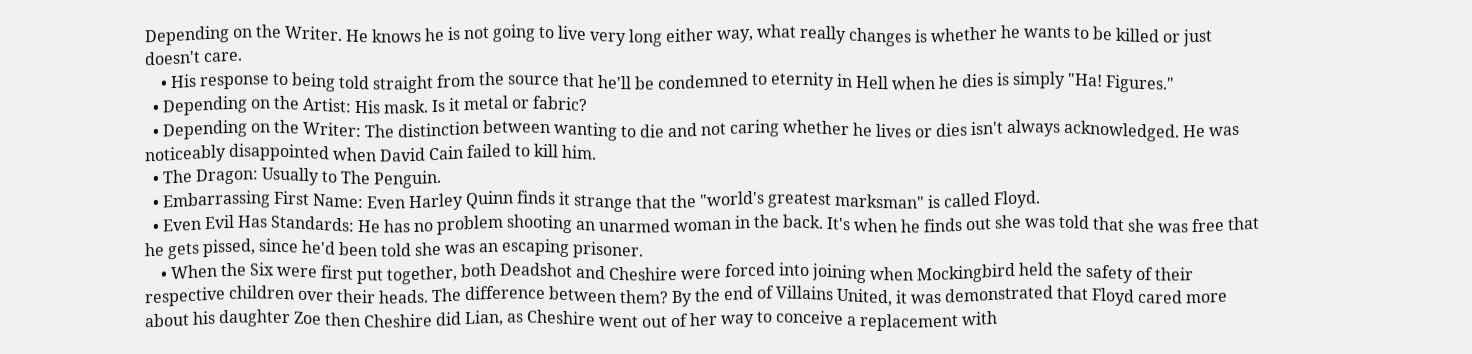Depending on the Writer. He knows he is not going to live very long either way, what really changes is whether he wants to be killed or just doesn't care.
    • His response to being told straight from the source that he'll be condemned to eternity in Hell when he dies is simply "Ha! Figures."
  • Depending on the Artist: His mask. Is it metal or fabric?
  • Depending on the Writer: The distinction between wanting to die and not caring whether he lives or dies isn't always acknowledged. He was noticeably disappointed when David Cain failed to kill him.
  • The Dragon: Usually to The Penguin.
  • Embarrassing First Name: Even Harley Quinn finds it strange that the "world's greatest marksman" is called Floyd.
  • Even Evil Has Standards: He has no problem shooting an unarmed woman in the back. It's when he finds out she was told that she was free that he gets pissed, since he'd been told she was an escaping prisoner.
    • When the Six were first put together, both Deadshot and Cheshire were forced into joining when Mockingbird held the safety of their respective children over their heads. The difference between them? By the end of Villains United, it was demonstrated that Floyd cared more about his daughter Zoe then Cheshire did Lian, as Cheshire went out of her way to conceive a replacement with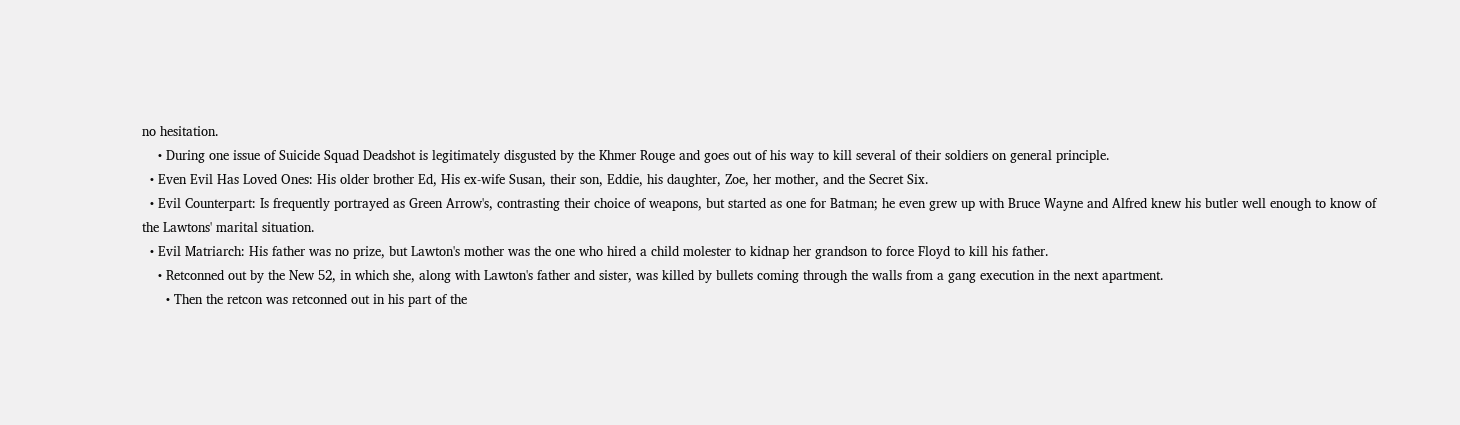no hesitation.
    • During one issue of Suicide Squad Deadshot is legitimately disgusted by the Khmer Rouge and goes out of his way to kill several of their soldiers on general principle.
  • Even Evil Has Loved Ones: His older brother Ed, His ex-wife Susan, their son, Eddie, his daughter, Zoe, her mother, and the Secret Six.
  • Evil Counterpart: Is frequently portrayed as Green Arrow's, contrasting their choice of weapons, but started as one for Batman; he even grew up with Bruce Wayne and Alfred knew his butler well enough to know of the Lawtons' marital situation.
  • Evil Matriarch: His father was no prize, but Lawton's mother was the one who hired a child molester to kidnap her grandson to force Floyd to kill his father.
    • Retconned out by the New 52, in which she, along with Lawton's father and sister, was killed by bullets coming through the walls from a gang execution in the next apartment.
      • Then the retcon was retconned out in his part of the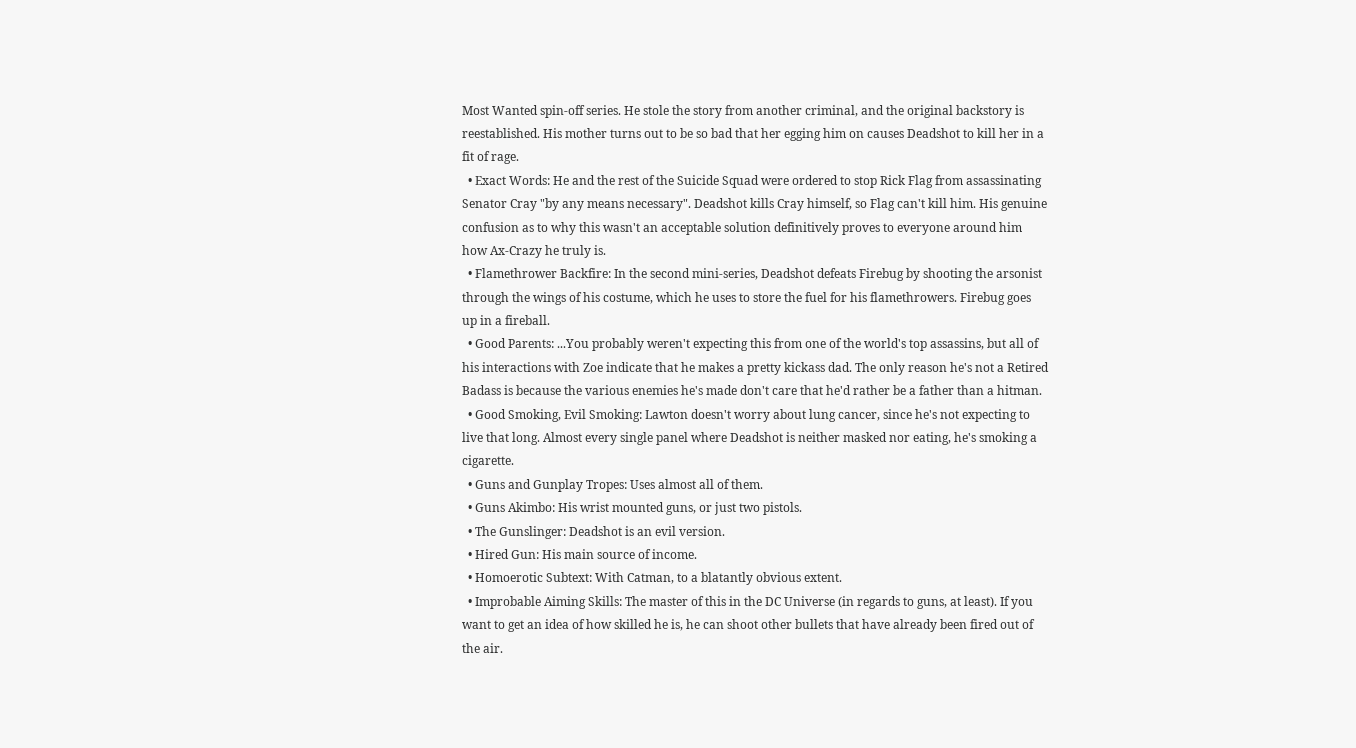Most Wanted spin-off series. He stole the story from another criminal, and the original backstory is reestablished. His mother turns out to be so bad that her egging him on causes Deadshot to kill her in a fit of rage.
  • Exact Words: He and the rest of the Suicide Squad were ordered to stop Rick Flag from assassinating Senator Cray "by any means necessary". Deadshot kills Cray himself, so Flag can't kill him. His genuine confusion as to why this wasn't an acceptable solution definitively proves to everyone around him how Ax-Crazy he truly is.
  • Flamethrower Backfire: In the second mini-series, Deadshot defeats Firebug by shooting the arsonist through the wings of his costume, which he uses to store the fuel for his flamethrowers. Firebug goes up in a fireball.
  • Good Parents: ...You probably weren't expecting this from one of the world's top assassins, but all of his interactions with Zoe indicate that he makes a pretty kickass dad. The only reason he's not a Retired Badass is because the various enemies he's made don't care that he'd rather be a father than a hitman.
  • Good Smoking, Evil Smoking: Lawton doesn't worry about lung cancer, since he's not expecting to live that long. Almost every single panel where Deadshot is neither masked nor eating, he's smoking a cigarette.
  • Guns and Gunplay Tropes: Uses almost all of them.
  • Guns Akimbo: His wrist mounted guns, or just two pistols.
  • The Gunslinger: Deadshot is an evil version.
  • Hired Gun: His main source of income.
  • Homoerotic Subtext: With Catman, to a blatantly obvious extent.
  • Improbable Aiming Skills: The master of this in the DC Universe (in regards to guns, at least). If you want to get an idea of how skilled he is, he can shoot other bullets that have already been fired out of the air.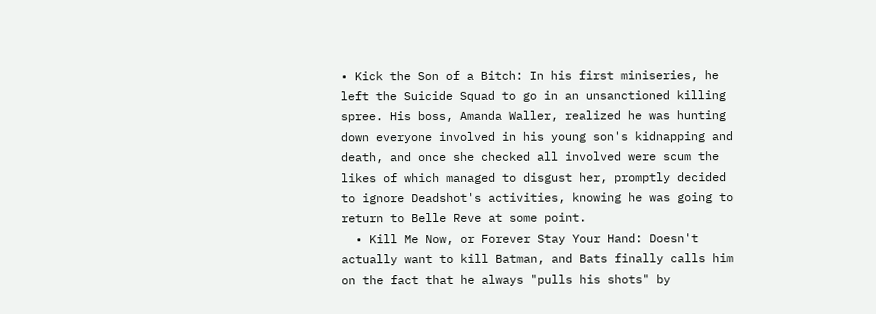• Kick the Son of a Bitch: In his first miniseries, he left the Suicide Squad to go in an unsanctioned killing spree. His boss, Amanda Waller, realized he was hunting down everyone involved in his young son's kidnapping and death, and once she checked all involved were scum the likes of which managed to disgust her, promptly decided to ignore Deadshot's activities, knowing he was going to return to Belle Reve at some point.
  • Kill Me Now, or Forever Stay Your Hand: Doesn't actually want to kill Batman, and Bats finally calls him on the fact that he always "pulls his shots" by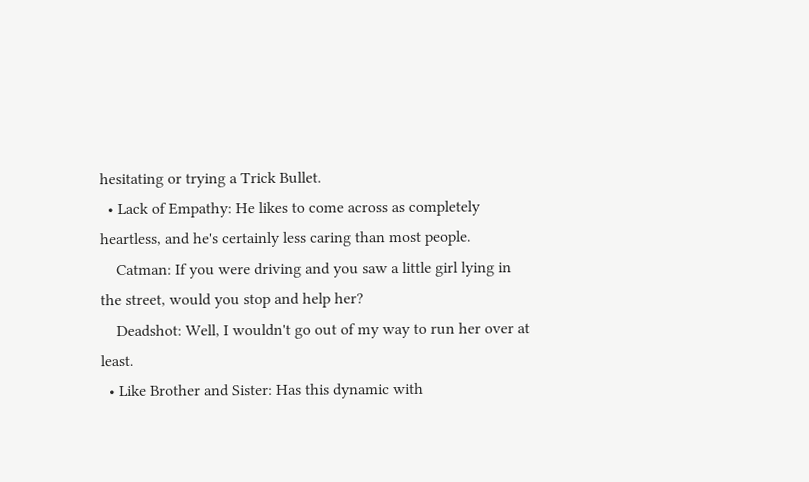hesitating or trying a Trick Bullet.
  • Lack of Empathy: He likes to come across as completely heartless, and he's certainly less caring than most people.
    Catman: If you were driving and you saw a little girl lying in the street, would you stop and help her?
    Deadshot: Well, I wouldn't go out of my way to run her over at least.
  • Like Brother and Sister: Has this dynamic with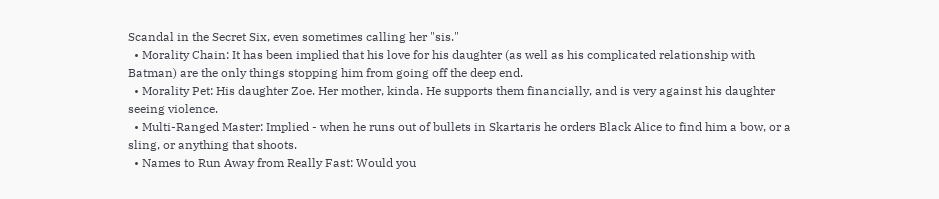Scandal in the Secret Six, even sometimes calling her "sis."
  • Morality Chain: It has been implied that his love for his daughter (as well as his complicated relationship with Batman) are the only things stopping him from going off the deep end.
  • Morality Pet: His daughter Zoe. Her mother, kinda. He supports them financially, and is very against his daughter seeing violence.
  • Multi-Ranged Master: Implied - when he runs out of bullets in Skartaris he orders Black Alice to find him a bow, or a sling, or anything that shoots.
  • Names to Run Away from Really Fast: Would you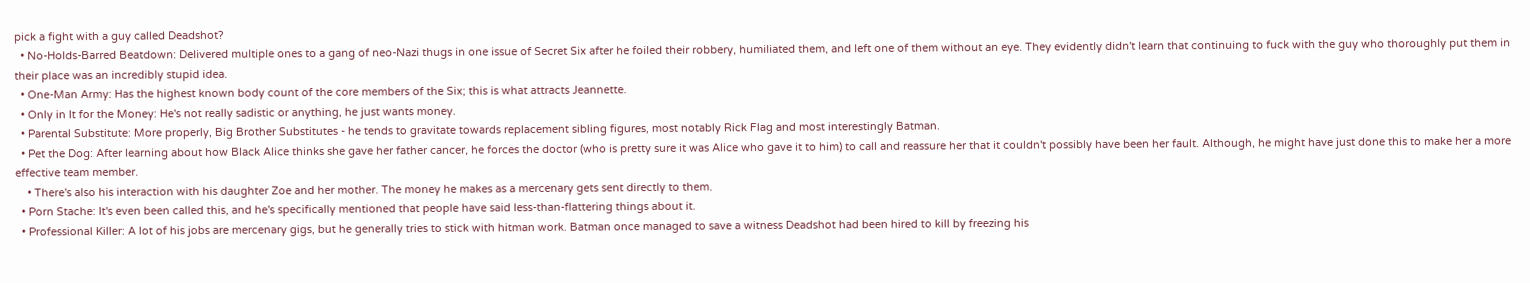pick a fight with a guy called Deadshot?
  • No-Holds-Barred Beatdown: Delivered multiple ones to a gang of neo-Nazi thugs in one issue of Secret Six after he foiled their robbery, humiliated them, and left one of them without an eye. They evidently didn't learn that continuing to fuck with the guy who thoroughly put them in their place was an incredibly stupid idea.
  • One-Man Army: Has the highest known body count of the core members of the Six; this is what attracts Jeannette.
  • Only in It for the Money: He's not really sadistic or anything, he just wants money.
  • Parental Substitute: More properly, Big Brother Substitutes - he tends to gravitate towards replacement sibling figures, most notably Rick Flag and most interestingly Batman.
  • Pet the Dog: After learning about how Black Alice thinks she gave her father cancer, he forces the doctor (who is pretty sure it was Alice who gave it to him) to call and reassure her that it couldn't possibly have been her fault. Although, he might have just done this to make her a more effective team member.
    • There's also his interaction with his daughter Zoe and her mother. The money he makes as a mercenary gets sent directly to them.
  • Porn Stache: It's even been called this, and he's specifically mentioned that people have said less-than-flattering things about it.
  • Professional Killer: A lot of his jobs are mercenary gigs, but he generally tries to stick with hitman work. Batman once managed to save a witness Deadshot had been hired to kill by freezing his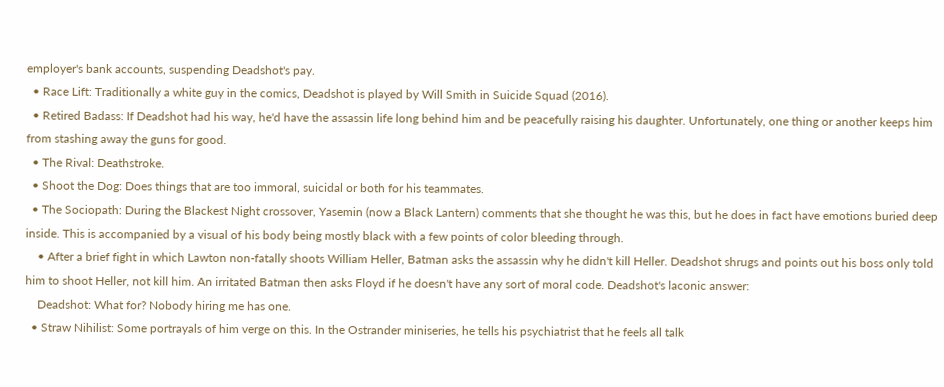employer's bank accounts, suspending Deadshot's pay.
  • Race Lift: Traditionally a white guy in the comics, Deadshot is played by Will Smith in Suicide Squad (2016).
  • Retired Badass: If Deadshot had his way, he'd have the assassin life long behind him and be peacefully raising his daughter. Unfortunately, one thing or another keeps him from stashing away the guns for good.
  • The Rival: Deathstroke.
  • Shoot the Dog: Does things that are too immoral, suicidal or both for his teammates.
  • The Sociopath: During the Blackest Night crossover, Yasemin (now a Black Lantern) comments that she thought he was this, but he does in fact have emotions buried deep inside. This is accompanied by a visual of his body being mostly black with a few points of color bleeding through.
    • After a brief fight in which Lawton non-fatally shoots William Heller, Batman asks the assassin why he didn't kill Heller. Deadshot shrugs and points out his boss only told him to shoot Heller, not kill him. An irritated Batman then asks Floyd if he doesn't have any sort of moral code. Deadshot's laconic answer:
    Deadshot: What for? Nobody hiring me has one.
  • Straw Nihilist: Some portrayals of him verge on this. In the Ostrander miniseries, he tells his psychiatrist that he feels all talk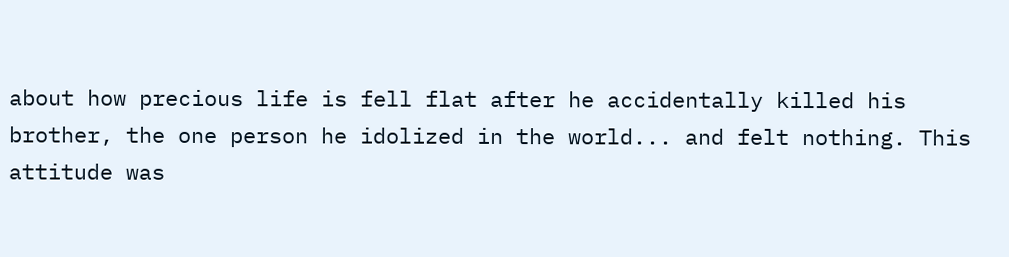about how precious life is fell flat after he accidentally killed his brother, the one person he idolized in the world... and felt nothing. This attitude was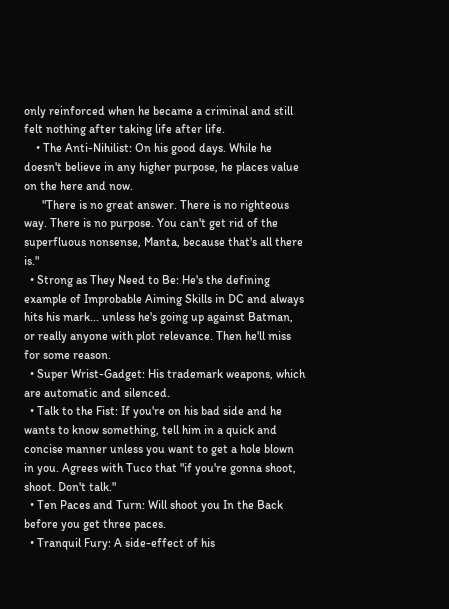only reinforced when he became a criminal and still felt nothing after taking life after life.
    • The Anti-Nihilist: On his good days. While he doesn't believe in any higher purpose, he places value on the here and now.
      "There is no great answer. There is no righteous way. There is no purpose. You can't get rid of the superfluous nonsense, Manta, because that's all there is."
  • Strong as They Need to Be: He's the defining example of Improbable Aiming Skills in DC and always hits his mark... unless he's going up against Batman, or really anyone with plot relevance. Then he'll miss for some reason.
  • Super Wrist-Gadget: His trademark weapons, which are automatic and silenced.
  • Talk to the Fist: If you're on his bad side and he wants to know something, tell him in a quick and concise manner unless you want to get a hole blown in you. Agrees with Tuco that "if you're gonna shoot, shoot. Don't talk."
  • Ten Paces and Turn: Will shoot you In the Back before you get three paces.
  • Tranquil Fury: A side-effect of his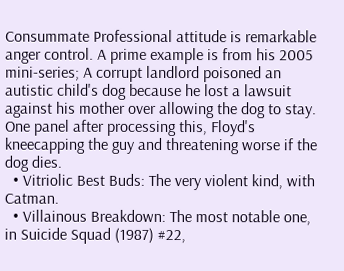Consummate Professional attitude is remarkable anger control. A prime example is from his 2005 mini-series; A corrupt landlord poisoned an autistic child's dog because he lost a lawsuit against his mother over allowing the dog to stay. One panel after processing this, Floyd's kneecapping the guy and threatening worse if the dog dies.
  • Vitriolic Best Buds: The very violent kind, with Catman.
  • Villainous Breakdown: The most notable one, in Suicide Squad (1987) #22,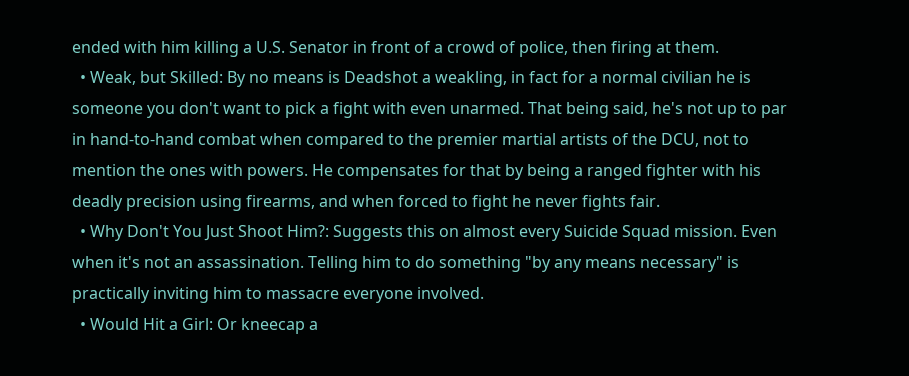ended with him killing a U.S. Senator in front of a crowd of police, then firing at them.
  • Weak, but Skilled: By no means is Deadshot a weakling, in fact for a normal civilian he is someone you don't want to pick a fight with even unarmed. That being said, he's not up to par in hand-to-hand combat when compared to the premier martial artists of the DCU, not to mention the ones with powers. He compensates for that by being a ranged fighter with his deadly precision using firearms, and when forced to fight he never fights fair.
  • Why Don't You Just Shoot Him?: Suggests this on almost every Suicide Squad mission. Even when it's not an assassination. Telling him to do something "by any means necessary" is practically inviting him to massacre everyone involved.
  • Would Hit a Girl: Or kneecap a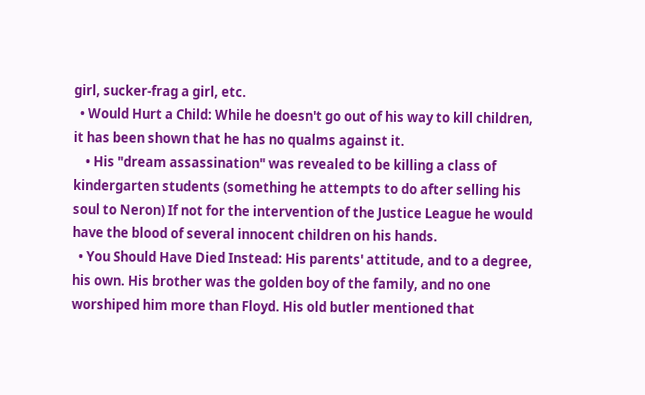girl, sucker-frag a girl, etc.
  • Would Hurt a Child: While he doesn't go out of his way to kill children, it has been shown that he has no qualms against it.
    • His "dream assassination" was revealed to be killing a class of kindergarten students (something he attempts to do after selling his soul to Neron) If not for the intervention of the Justice League he would have the blood of several innocent children on his hands.
  • You Should Have Died Instead: His parents' attitude, and to a degree, his own. His brother was the golden boy of the family, and no one worshiped him more than Floyd. His old butler mentioned that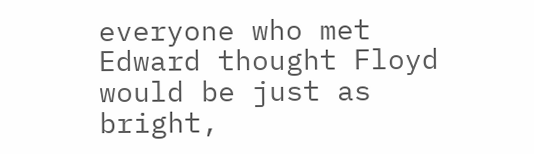everyone who met Edward thought Floyd would be just as bright,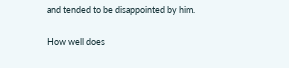and tended to be disappointed by him.

How well does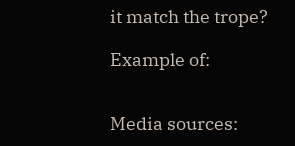it match the trope?

Example of:


Media sources: